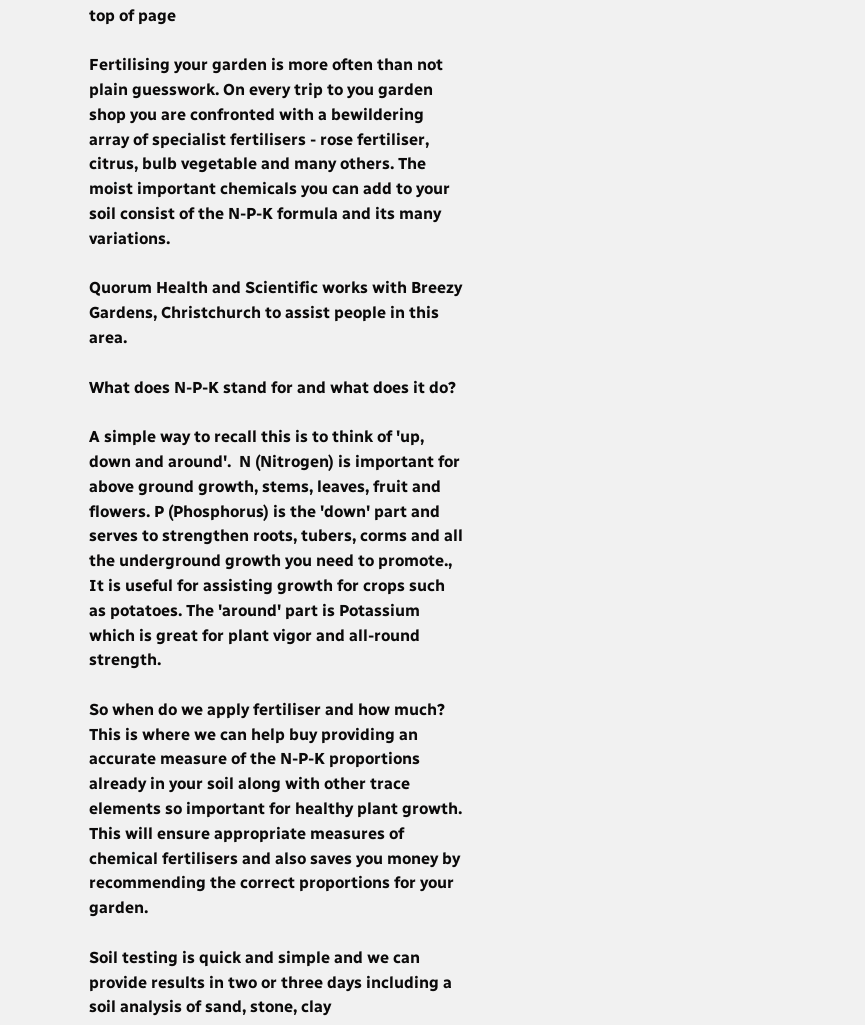top of page

Fertilising your garden is more often than not plain guesswork. On every trip to you garden shop you are confronted with a bewildering array of specialist fertilisers - rose fertiliser, citrus, bulb vegetable and many others. The moist important chemicals you can add to your soil consist of the N-P-K formula and its many variations.

Quorum Health and Scientific works with Breezy Gardens, Christchurch to assist people in this area.

What does N-P-K stand for and what does it do?

A simple way to recall this is to think of 'up, down and around'.  N (Nitrogen) is important for above ground growth, stems, leaves, fruit and flowers. P (Phosphorus) is the 'down' part and serves to strengthen roots, tubers, corms and all the underground growth you need to promote., It is useful for assisting growth for crops such as potatoes. The 'around' part is Potassium which is great for plant vigor and all-round strength.

So when do we apply fertiliser and how much? This is where we can help buy providing an accurate measure of the N-P-K proportions already in your soil along with other trace elements so important for healthy plant growth. This will ensure appropriate measures of chemical fertilisers and also saves you money by recommending the correct proportions for your garden.

Soil testing is quick and simple and we can provide results in two or three days including a soil analysis of sand, stone, clay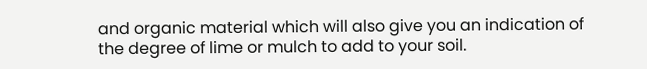and organic material which will also give you an indication of the degree of lime or mulch to add to your soil.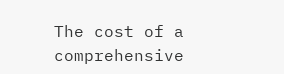The cost of a comprehensive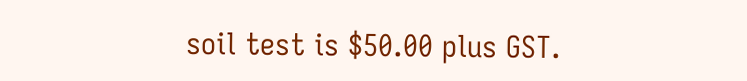soil test is $50.00 plus GST.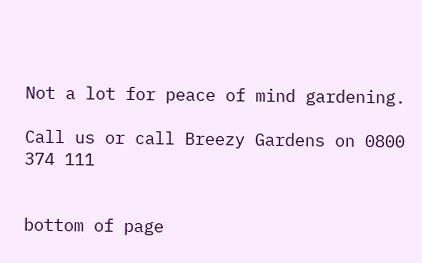Not a lot for peace of mind gardening.

Call us or call Breezy Gardens on 0800 374 111


bottom of page